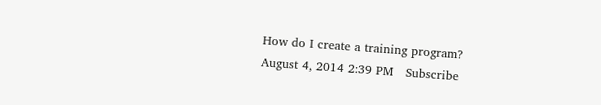How do I create a training program?
August 4, 2014 2:39 PM   Subscribe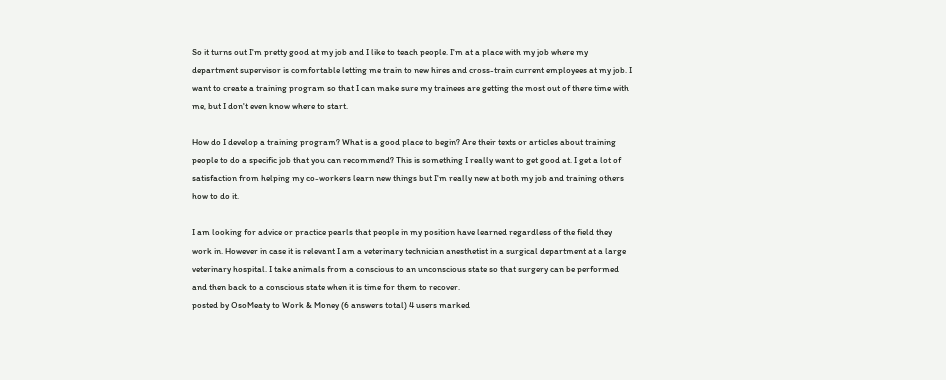So it turns out I'm pretty good at my job and I like to teach people. I'm at a place with my job where my department supervisor is comfortable letting me train to new hires and cross-train current employees at my job. I want to create a training program so that I can make sure my trainees are getting the most out of there time with me, but I don't even know where to start.

How do I develop a training program? What is a good place to begin? Are their texts or articles about training people to do a specific job that you can recommend? This is something I really want to get good at. I get a lot of satisfaction from helping my co-workers learn new things but I'm really new at both my job and training others how to do it.

I am looking for advice or practice pearls that people in my position have learned regardless of the field they work in. However in case it is relevant I am a veterinary technician anesthetist in a surgical department at a large veterinary hospital. I take animals from a conscious to an unconscious state so that surgery can be performed and then back to a conscious state when it is time for them to recover.
posted by OsoMeaty to Work & Money (6 answers total) 4 users marked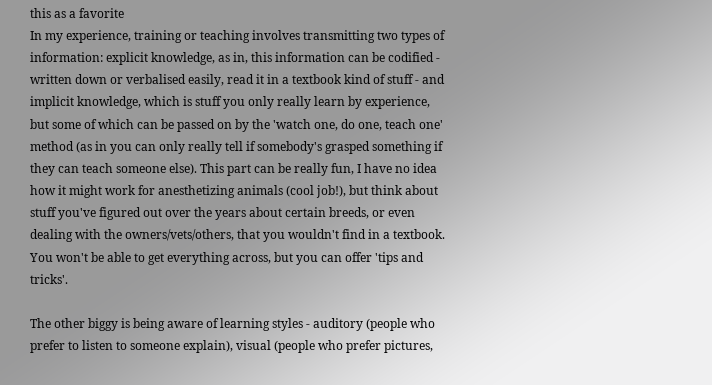this as a favorite
In my experience, training or teaching involves transmitting two types of information: explicit knowledge, as in, this information can be codified - written down or verbalised easily, read it in a textbook kind of stuff - and implicit knowledge, which is stuff you only really learn by experience, but some of which can be passed on by the 'watch one, do one, teach one' method (as in you can only really tell if somebody's grasped something if they can teach someone else). This part can be really fun, I have no idea how it might work for anesthetizing animals (cool job!), but think about stuff you've figured out over the years about certain breeds, or even dealing with the owners/vets/others, that you wouldn't find in a textbook. You won't be able to get everything across, but you can offer 'tips and tricks'.

The other biggy is being aware of learning styles - auditory (people who prefer to listen to someone explain), visual (people who prefer pictures,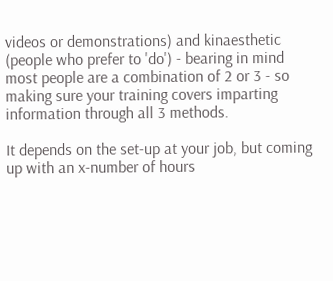videos or demonstrations) and kinaesthetic (people who prefer to 'do') - bearing in mind most people are a combination of 2 or 3 - so making sure your training covers imparting information through all 3 methods.

It depends on the set-up at your job, but coming up with an x-number of hours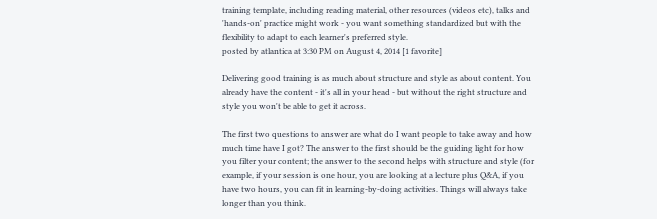training template, including reading material, other resources (videos etc), talks and 'hands-on' practice might work - you want something standardized but with the flexibility to adapt to each learner's preferred style.
posted by atlantica at 3:30 PM on August 4, 2014 [1 favorite]

Delivering good training is as much about structure and style as about content. You already have the content - it's all in your head - but without the right structure and style you won't be able to get it across.

The first two questions to answer are what do I want people to take away and how much time have I got? The answer to the first should be the guiding light for how you filter your content; the answer to the second helps with structure and style (for example, if your session is one hour, you are looking at a lecture plus Q&A, if you have two hours, you can fit in learning-by-doing activities. Things will always take longer than you think.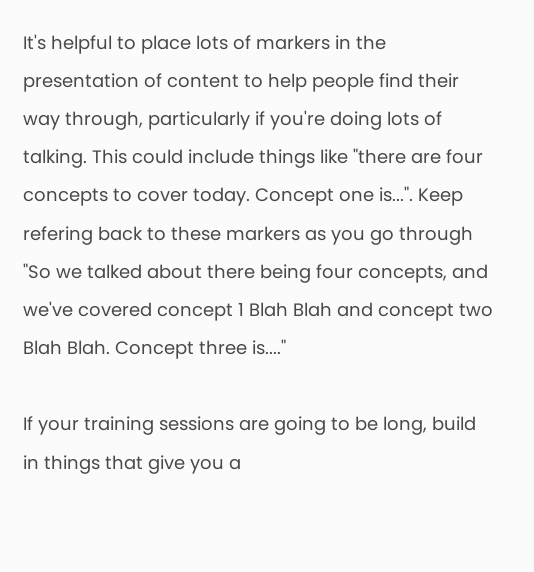It's helpful to place lots of markers in the presentation of content to help people find their way through, particularly if you're doing lots of talking. This could include things like "there are four concepts to cover today. Concept one is...". Keep refering back to these markers as you go through "So we talked about there being four concepts, and we've covered concept 1 Blah Blah and concept two Blah Blah. Concept three is...."

If your training sessions are going to be long, build in things that give you a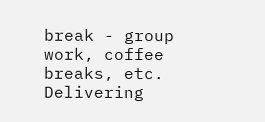break - group work, coffee breaks, etc. Delivering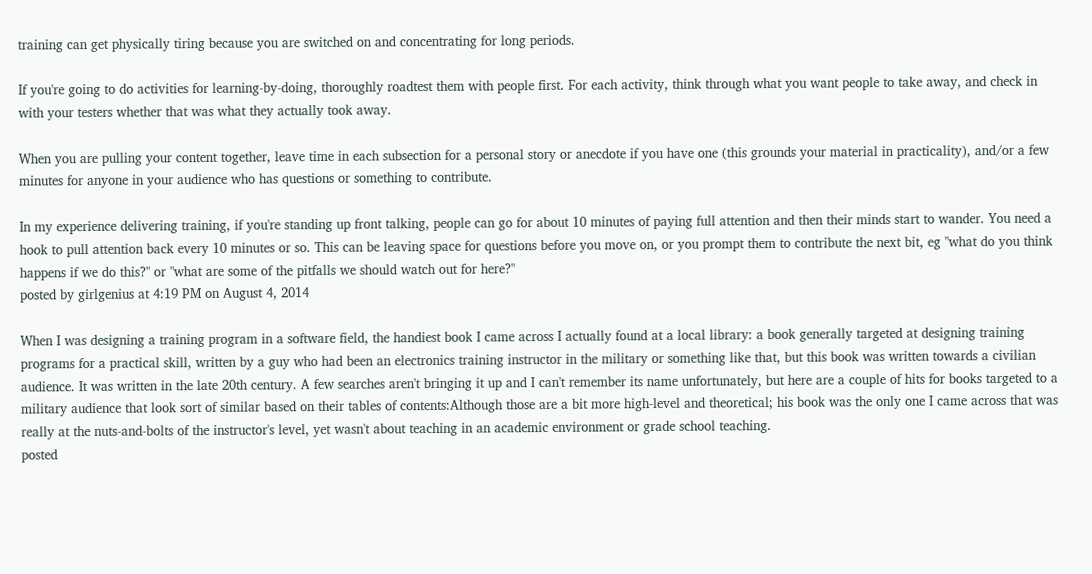training can get physically tiring because you are switched on and concentrating for long periods.

If you're going to do activities for learning-by-doing, thoroughly roadtest them with people first. For each activity, think through what you want people to take away, and check in with your testers whether that was what they actually took away.

When you are pulling your content together, leave time in each subsection for a personal story or anecdote if you have one (this grounds your material in practicality), and/or a few minutes for anyone in your audience who has questions or something to contribute.

In my experience delivering training, if you're standing up front talking, people can go for about 10 minutes of paying full attention and then their minds start to wander. You need a hook to pull attention back every 10 minutes or so. This can be leaving space for questions before you move on, or you prompt them to contribute the next bit, eg "what do you think happens if we do this?" or "what are some of the pitfalls we should watch out for here?"
posted by girlgenius at 4:19 PM on August 4, 2014

When I was designing a training program in a software field, the handiest book I came across I actually found at a local library: a book generally targeted at designing training programs for a practical skill, written by a guy who had been an electronics training instructor in the military or something like that, but this book was written towards a civilian audience. It was written in the late 20th century. A few searches aren't bringing it up and I can't remember its name unfortunately, but here are a couple of hits for books targeted to a military audience that look sort of similar based on their tables of contents:Although those are a bit more high-level and theoretical; his book was the only one I came across that was really at the nuts-and-bolts of the instructor's level, yet wasn't about teaching in an academic environment or grade school teaching.
posted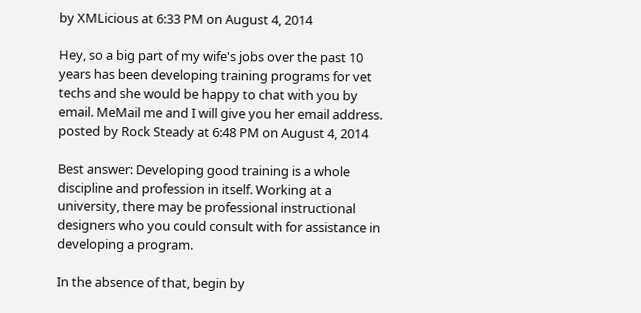by XMLicious at 6:33 PM on August 4, 2014

Hey, so a big part of my wife's jobs over the past 10 years has been developing training programs for vet techs and she would be happy to chat with you by email. MeMail me and I will give you her email address.
posted by Rock Steady at 6:48 PM on August 4, 2014

Best answer: Developing good training is a whole discipline and profession in itself. Working at a university, there may be professional instructional designers who you could consult with for assistance in developing a program.

In the absence of that, begin by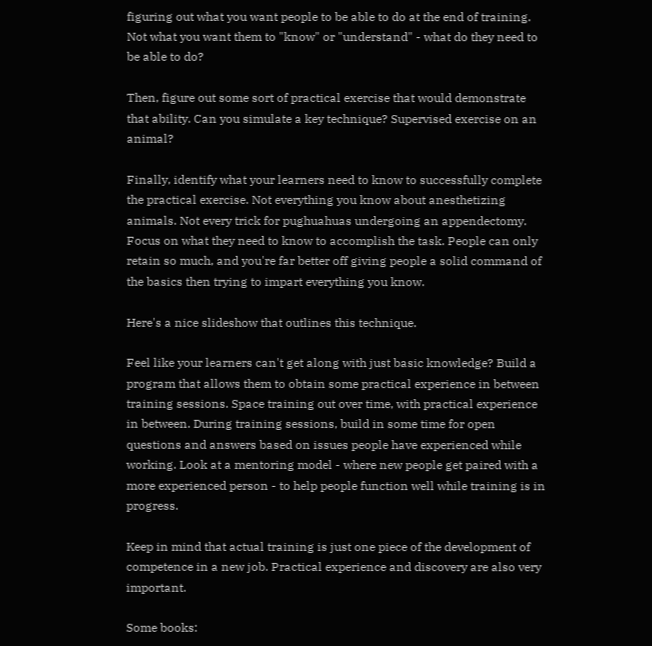figuring out what you want people to be able to do at the end of training. Not what you want them to "know" or "understand" - what do they need to be able to do?

Then, figure out some sort of practical exercise that would demonstrate that ability. Can you simulate a key technique? Supervised exercise on an animal?

Finally, identify what your learners need to know to successfully complete the practical exercise. Not everything you know about anesthetizing animals. Not every trick for pughuahuas undergoing an appendectomy. Focus on what they need to know to accomplish the task. People can only retain so much, and you're far better off giving people a solid command of the basics then trying to impart everything you know.

Here's a nice slideshow that outlines this technique.

Feel like your learners can't get along with just basic knowledge? Build a program that allows them to obtain some practical experience in between training sessions. Space training out over time, with practical experience in between. During training sessions, build in some time for open questions and answers based on issues people have experienced while working. Look at a mentoring model - where new people get paired with a more experienced person - to help people function well while training is in progress.

Keep in mind that actual training is just one piece of the development of competence in a new job. Practical experience and discovery are also very important.

Some books: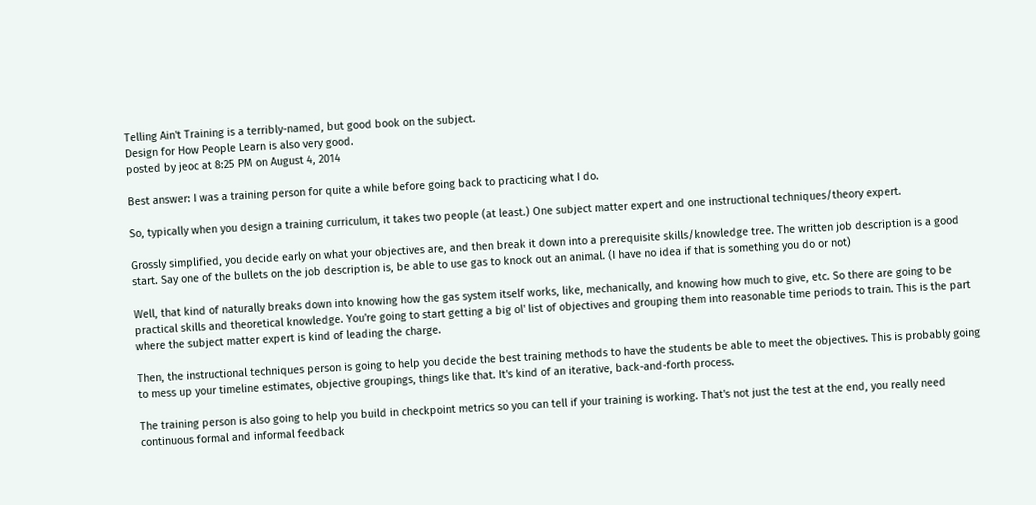Telling Ain't Training is a terribly-named, but good book on the subject.
Design for How People Learn is also very good.
posted by jeoc at 8:25 PM on August 4, 2014

Best answer: I was a training person for quite a while before going back to practicing what I do.

So, typically when you design a training curriculum, it takes two people (at least.) One subject matter expert and one instructional techniques/theory expert.

Grossly simplified, you decide early on what your objectives are, and then break it down into a prerequisite skills/knowledge tree. The written job description is a good start. Say one of the bullets on the job description is, be able to use gas to knock out an animal. (I have no idea if that is something you do or not)

Well, that kind of naturally breaks down into knowing how the gas system itself works, like, mechanically, and knowing how much to give, etc. So there are going to be practical skills and theoretical knowledge. You're going to start getting a big ol' list of objectives and grouping them into reasonable time periods to train. This is the part where the subject matter expert is kind of leading the charge.

Then, the instructional techniques person is going to help you decide the best training methods to have the students be able to meet the objectives. This is probably going to mess up your timeline estimates, objective groupings, things like that. It's kind of an iterative, back-and-forth process.

The training person is also going to help you build in checkpoint metrics so you can tell if your training is working. That's not just the test at the end, you really need continuous formal and informal feedback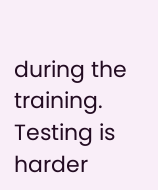during the training. Testing is harder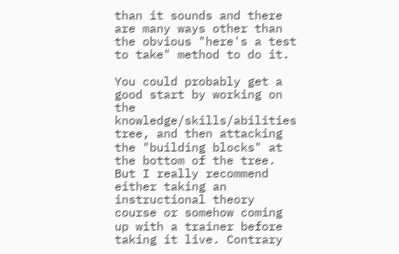than it sounds and there are many ways other than the obvious "here's a test to take" method to do it.

You could probably get a good start by working on the knowledge/skills/abilities tree, and then attacking the "building blocks" at the bottom of the tree. But I really recommend either taking an instructional theory course or somehow coming up with a trainer before taking it live. Contrary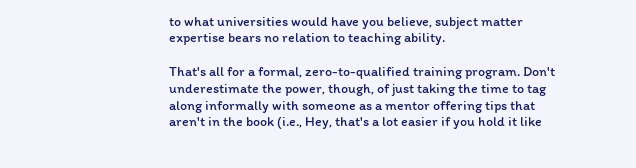to what universities would have you believe, subject matter expertise bears no relation to teaching ability.

That's all for a formal, zero-to-qualified training program. Don't underestimate the power, though, of just taking the time to tag along informally with someone as a mentor offering tips that aren't in the book (i.e., Hey, that's a lot easier if you hold it like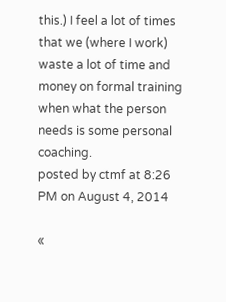this.) I feel a lot of times that we (where I work) waste a lot of time and money on formal training when what the person needs is some personal coaching.
posted by ctmf at 8:26 PM on August 4, 2014

«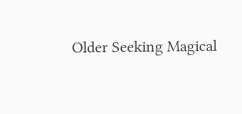Older Seeking Magical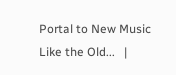Portal to New Music Like the Old...   |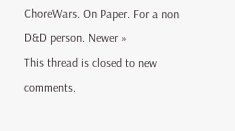ChoreWars. On Paper. For a non D&D person. Newer »
This thread is closed to new comments.